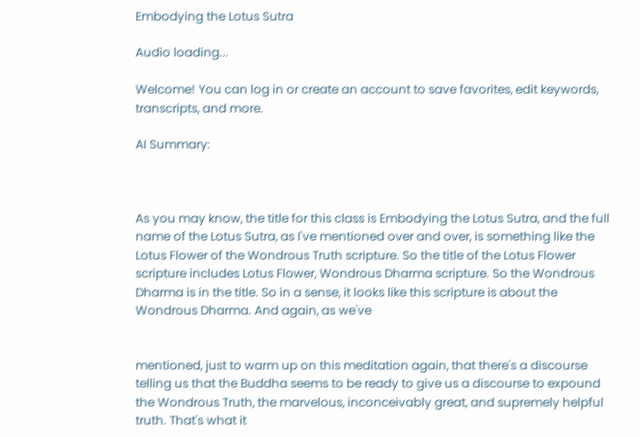Embodying the Lotus Sutra

Audio loading...

Welcome! You can log in or create an account to save favorites, edit keywords, transcripts, and more.

AI Summary:



As you may know, the title for this class is Embodying the Lotus Sutra, and the full name of the Lotus Sutra, as I've mentioned over and over, is something like the Lotus Flower of the Wondrous Truth scripture. So the title of the Lotus Flower scripture includes Lotus Flower, Wondrous Dharma scripture. So the Wondrous Dharma is in the title. So in a sense, it looks like this scripture is about the Wondrous Dharma. And again, as we've


mentioned, just to warm up on this meditation again, that there's a discourse telling us that the Buddha seems to be ready to give us a discourse to expound the Wondrous Truth, the marvelous, inconceivably great, and supremely helpful truth. That's what it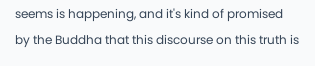seems is happening, and it's kind of promised by the Buddha that this discourse on this truth is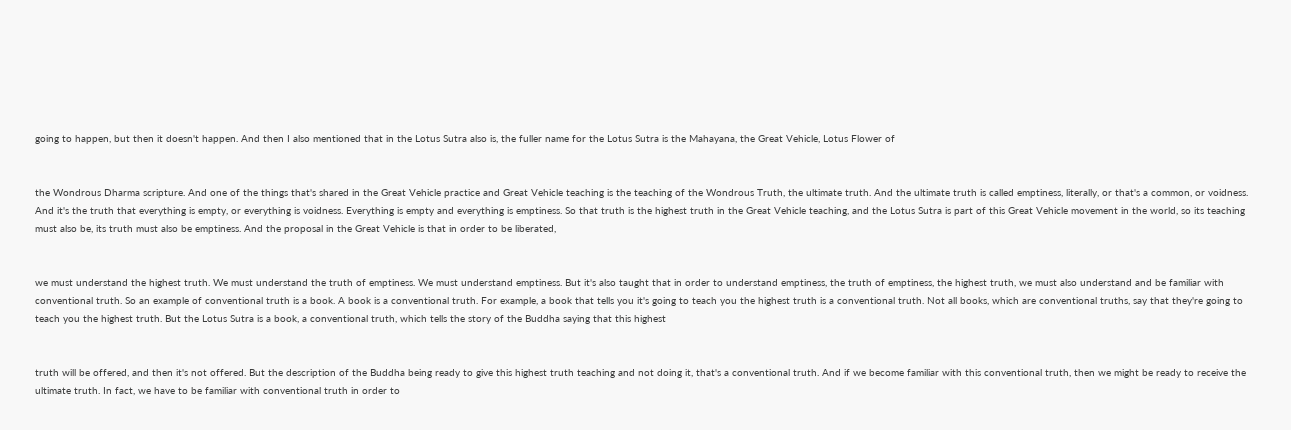going to happen, but then it doesn't happen. And then I also mentioned that in the Lotus Sutra also is, the fuller name for the Lotus Sutra is the Mahayana, the Great Vehicle, Lotus Flower of


the Wondrous Dharma scripture. And one of the things that's shared in the Great Vehicle practice and Great Vehicle teaching is the teaching of the Wondrous Truth, the ultimate truth. And the ultimate truth is called emptiness, literally, or that's a common, or voidness. And it's the truth that everything is empty, or everything is voidness. Everything is empty and everything is emptiness. So that truth is the highest truth in the Great Vehicle teaching, and the Lotus Sutra is part of this Great Vehicle movement in the world, so its teaching must also be, its truth must also be emptiness. And the proposal in the Great Vehicle is that in order to be liberated,


we must understand the highest truth. We must understand the truth of emptiness. We must understand emptiness. But it's also taught that in order to understand emptiness, the truth of emptiness, the highest truth, we must also understand and be familiar with conventional truth. So an example of conventional truth is a book. A book is a conventional truth. For example, a book that tells you it's going to teach you the highest truth is a conventional truth. Not all books, which are conventional truths, say that they're going to teach you the highest truth. But the Lotus Sutra is a book, a conventional truth, which tells the story of the Buddha saying that this highest


truth will be offered, and then it's not offered. But the description of the Buddha being ready to give this highest truth teaching and not doing it, that's a conventional truth. And if we become familiar with this conventional truth, then we might be ready to receive the ultimate truth. In fact, we have to be familiar with conventional truth in order to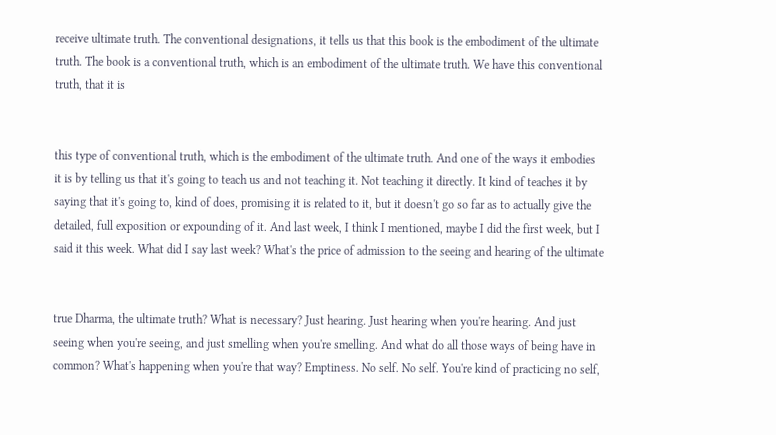receive ultimate truth. The conventional designations, it tells us that this book is the embodiment of the ultimate truth. The book is a conventional truth, which is an embodiment of the ultimate truth. We have this conventional truth, that it is


this type of conventional truth, which is the embodiment of the ultimate truth. And one of the ways it embodies it is by telling us that it's going to teach us and not teaching it. Not teaching it directly. It kind of teaches it by saying that it's going to, kind of does, promising it is related to it, but it doesn't go so far as to actually give the detailed, full exposition or expounding of it. And last week, I think I mentioned, maybe I did the first week, but I said it this week. What did I say last week? What's the price of admission to the seeing and hearing of the ultimate


true Dharma, the ultimate truth? What is necessary? Just hearing. Just hearing when you're hearing. And just seeing when you're seeing, and just smelling when you're smelling. And what do all those ways of being have in common? What's happening when you're that way? Emptiness. No self. No self. You're kind of practicing no self,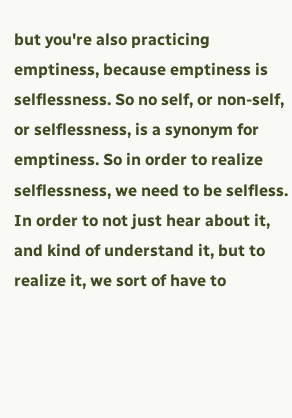but you're also practicing emptiness, because emptiness is selflessness. So no self, or non-self, or selflessness, is a synonym for emptiness. So in order to realize selflessness, we need to be selfless. In order to not just hear about it, and kind of understand it, but to realize it, we sort of have to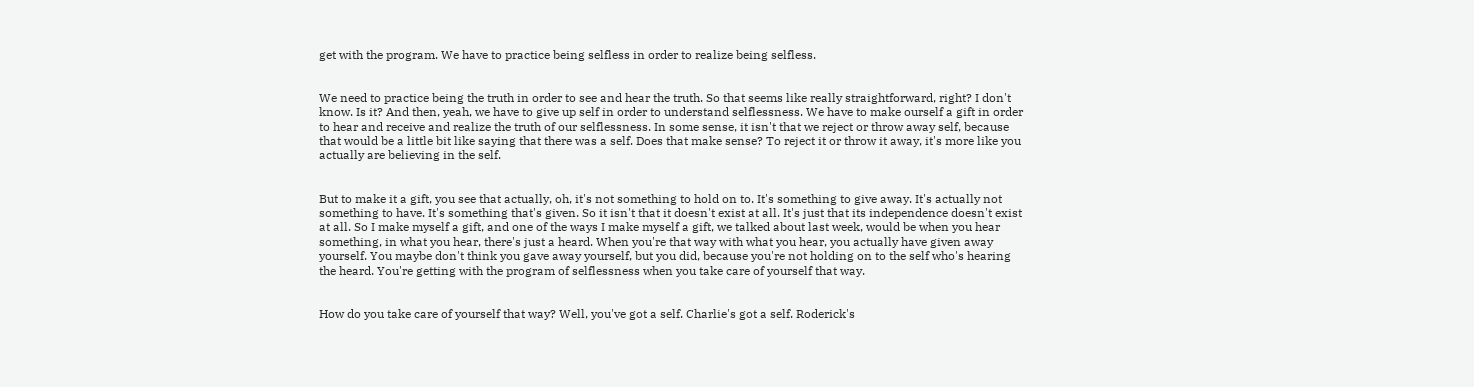get with the program. We have to practice being selfless in order to realize being selfless.


We need to practice being the truth in order to see and hear the truth. So that seems like really straightforward, right? I don't know. Is it? And then, yeah, we have to give up self in order to understand selflessness. We have to make ourself a gift in order to hear and receive and realize the truth of our selflessness. In some sense, it isn't that we reject or throw away self, because that would be a little bit like saying that there was a self. Does that make sense? To reject it or throw it away, it's more like you actually are believing in the self.


But to make it a gift, you see that actually, oh, it's not something to hold on to. It's something to give away. It's actually not something to have. It's something that's given. So it isn't that it doesn't exist at all. It's just that its independence doesn't exist at all. So I make myself a gift, and one of the ways I make myself a gift, we talked about last week, would be when you hear something, in what you hear, there's just a heard. When you're that way with what you hear, you actually have given away yourself. You maybe don't think you gave away yourself, but you did, because you're not holding on to the self who's hearing the heard. You're getting with the program of selflessness when you take care of yourself that way.


How do you take care of yourself that way? Well, you've got a self. Charlie's got a self. Roderick's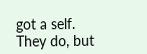got a self. They do, but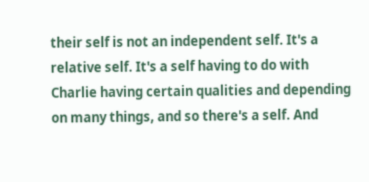their self is not an independent self. It's a relative self. It's a self having to do with Charlie having certain qualities and depending on many things, and so there's a self. And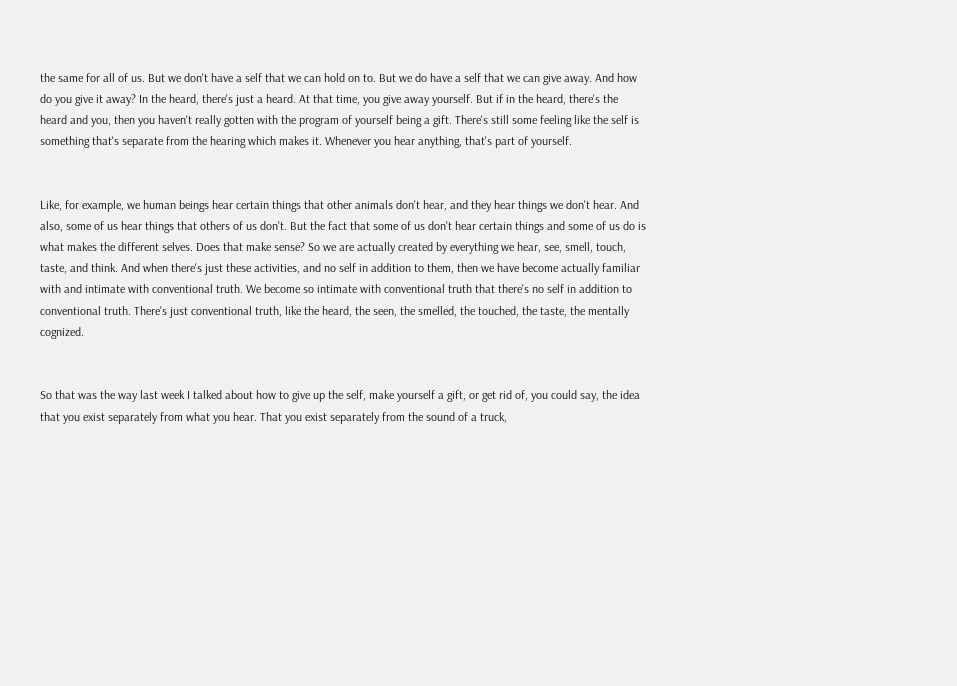the same for all of us. But we don't have a self that we can hold on to. But we do have a self that we can give away. And how do you give it away? In the heard, there's just a heard. At that time, you give away yourself. But if in the heard, there's the heard and you, then you haven't really gotten with the program of yourself being a gift. There's still some feeling like the self is something that's separate from the hearing which makes it. Whenever you hear anything, that's part of yourself.


Like, for example, we human beings hear certain things that other animals don't hear, and they hear things we don't hear. And also, some of us hear things that others of us don't. But the fact that some of us don't hear certain things and some of us do is what makes the different selves. Does that make sense? So we are actually created by everything we hear, see, smell, touch, taste, and think. And when there's just these activities, and no self in addition to them, then we have become actually familiar with and intimate with conventional truth. We become so intimate with conventional truth that there's no self in addition to conventional truth. There's just conventional truth, like the heard, the seen, the smelled, the touched, the taste, the mentally cognized.


So that was the way last week I talked about how to give up the self, make yourself a gift, or get rid of, you could say, the idea that you exist separately from what you hear. That you exist separately from the sound of a truck,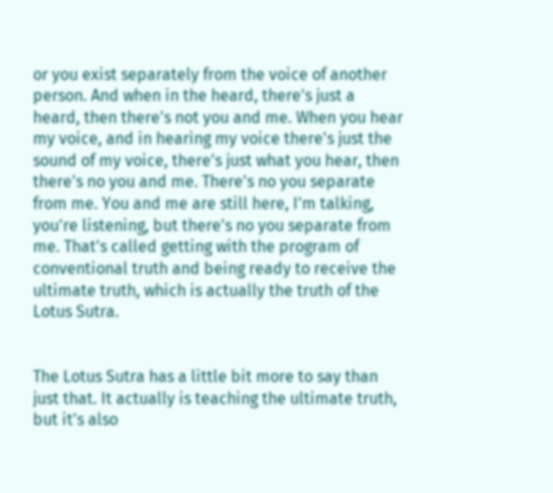or you exist separately from the voice of another person. And when in the heard, there's just a heard, then there's not you and me. When you hear my voice, and in hearing my voice there's just the sound of my voice, there's just what you hear, then there's no you and me. There's no you separate from me. You and me are still here, I'm talking, you're listening, but there's no you separate from me. That's called getting with the program of conventional truth and being ready to receive the ultimate truth, which is actually the truth of the Lotus Sutra.


The Lotus Sutra has a little bit more to say than just that. It actually is teaching the ultimate truth, but it's also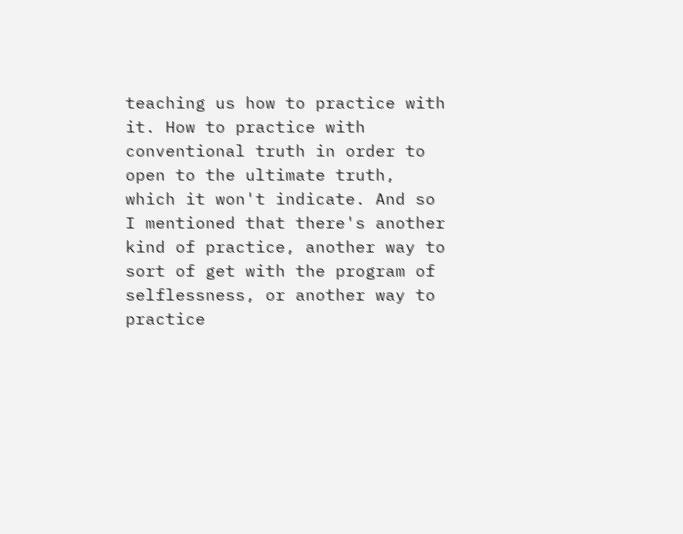teaching us how to practice with it. How to practice with conventional truth in order to open to the ultimate truth, which it won't indicate. And so I mentioned that there's another kind of practice, another way to sort of get with the program of selflessness, or another way to practice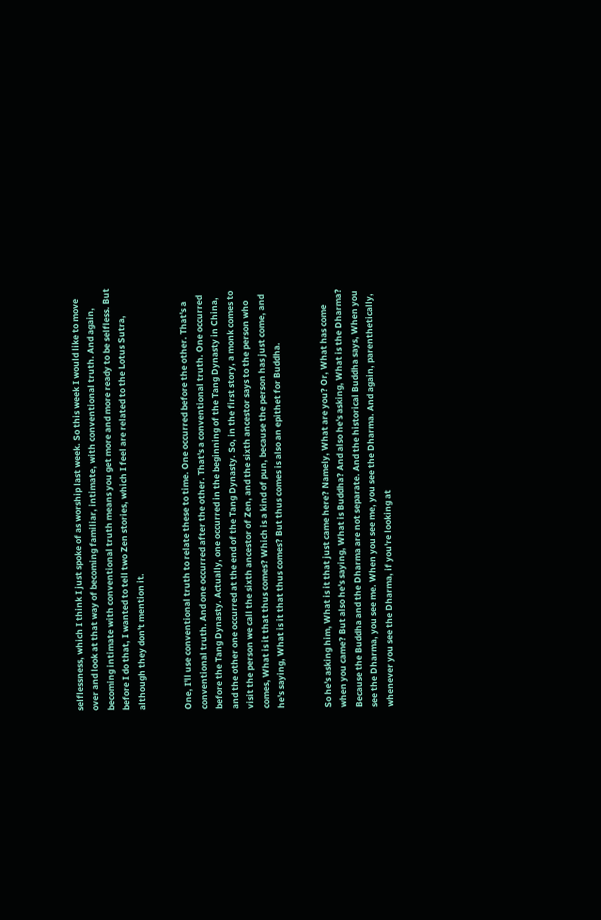selflessness, which I think I just spoke of as worship last week. So this week I would like to move over and look at that way of becoming familiar, intimate, with conventional truth. And again, becoming intimate with conventional truth means you get more and more ready to be selfless. But before I do that, I wanted to tell two Zen stories, which I feel are related to the Lotus Sutra, although they don't mention it.


One, I'll use conventional truth to relate these to time. One occurred before the other. That's a conventional truth. And one occurred after the other. That's a conventional truth. One occurred before the Tang Dynasty. Actually, one occurred in the beginning of the Tang Dynasty in China, and the other one occurred at the end of the Tang Dynasty. So, in the first story, a monk comes to visit the person we call the sixth ancestor of Zen, and the sixth ancestor says to the person who comes, What is it that thus comes? Which is a kind of pun, because the person has just come, and he's saying, What is it that thus comes? But thus comes is also an epithet for Buddha.


So he's asking him, What is it that just came here? Namely, What are you? Or, What has come when you came? But also he's saying, What is Buddha? And also he's asking, What is the Dharma? Because the Buddha and the Dharma are not separate. And the historical Buddha says, When you see the Dharma, you see me. When you see me, you see the Dharma. And again, parenthetically, whenever you see the Dharma, if you're looking at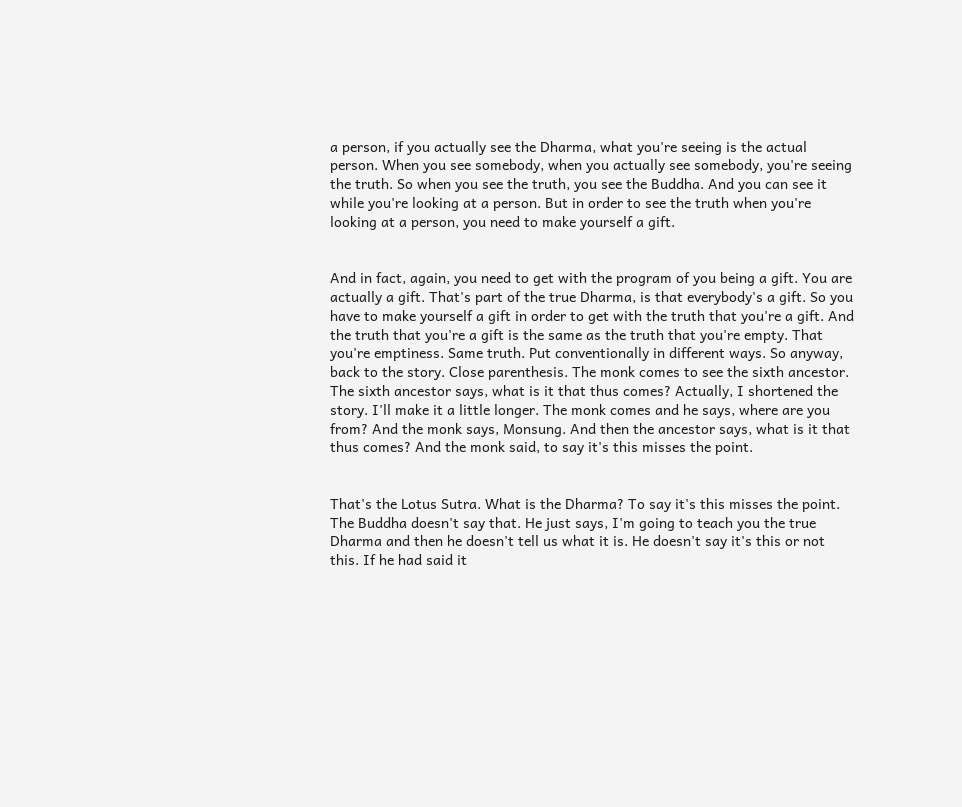a person, if you actually see the Dharma, what you're seeing is the actual person. When you see somebody, when you actually see somebody, you're seeing the truth. So when you see the truth, you see the Buddha. And you can see it while you're looking at a person. But in order to see the truth when you're looking at a person, you need to make yourself a gift.


And in fact, again, you need to get with the program of you being a gift. You are actually a gift. That's part of the true Dharma, is that everybody's a gift. So you have to make yourself a gift in order to get with the truth that you're a gift. And the truth that you're a gift is the same as the truth that you're empty. That you're emptiness. Same truth. Put conventionally in different ways. So anyway, back to the story. Close parenthesis. The monk comes to see the sixth ancestor. The sixth ancestor says, what is it that thus comes? Actually, I shortened the story. I'll make it a little longer. The monk comes and he says, where are you from? And the monk says, Monsung. And then the ancestor says, what is it that thus comes? And the monk said, to say it's this misses the point.


That's the Lotus Sutra. What is the Dharma? To say it's this misses the point. The Buddha doesn't say that. He just says, I'm going to teach you the true Dharma and then he doesn't tell us what it is. He doesn't say it's this or not this. If he had said it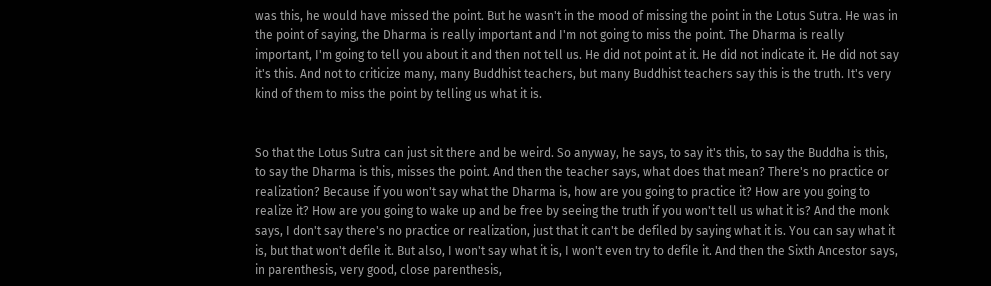was this, he would have missed the point. But he wasn't in the mood of missing the point in the Lotus Sutra. He was in the point of saying, the Dharma is really important and I'm not going to miss the point. The Dharma is really important, I'm going to tell you about it and then not tell us. He did not point at it. He did not indicate it. He did not say it's this. And not to criticize many, many Buddhist teachers, but many Buddhist teachers say this is the truth. It's very kind of them to miss the point by telling us what it is.


So that the Lotus Sutra can just sit there and be weird. So anyway, he says, to say it's this, to say the Buddha is this, to say the Dharma is this, misses the point. And then the teacher says, what does that mean? There's no practice or realization? Because if you won't say what the Dharma is, how are you going to practice it? How are you going to realize it? How are you going to wake up and be free by seeing the truth if you won't tell us what it is? And the monk says, I don't say there's no practice or realization, just that it can't be defiled by saying what it is. You can say what it is, but that won't defile it. But also, I won't say what it is, I won't even try to defile it. And then the Sixth Ancestor says, in parenthesis, very good, close parenthesis,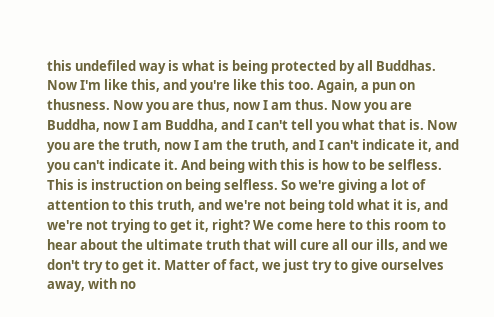this undefiled way is what is being protected by all Buddhas. Now I'm like this, and you're like this too. Again, a pun on thusness. Now you are thus, now I am thus. Now you are Buddha, now I am Buddha, and I can't tell you what that is. Now you are the truth, now I am the truth, and I can't indicate it, and you can't indicate it. And being with this is how to be selfless. This is instruction on being selfless. So we're giving a lot of attention to this truth, and we're not being told what it is, and we're not trying to get it, right? We come here to this room to hear about the ultimate truth that will cure all our ills, and we don't try to get it. Matter of fact, we just try to give ourselves away, with no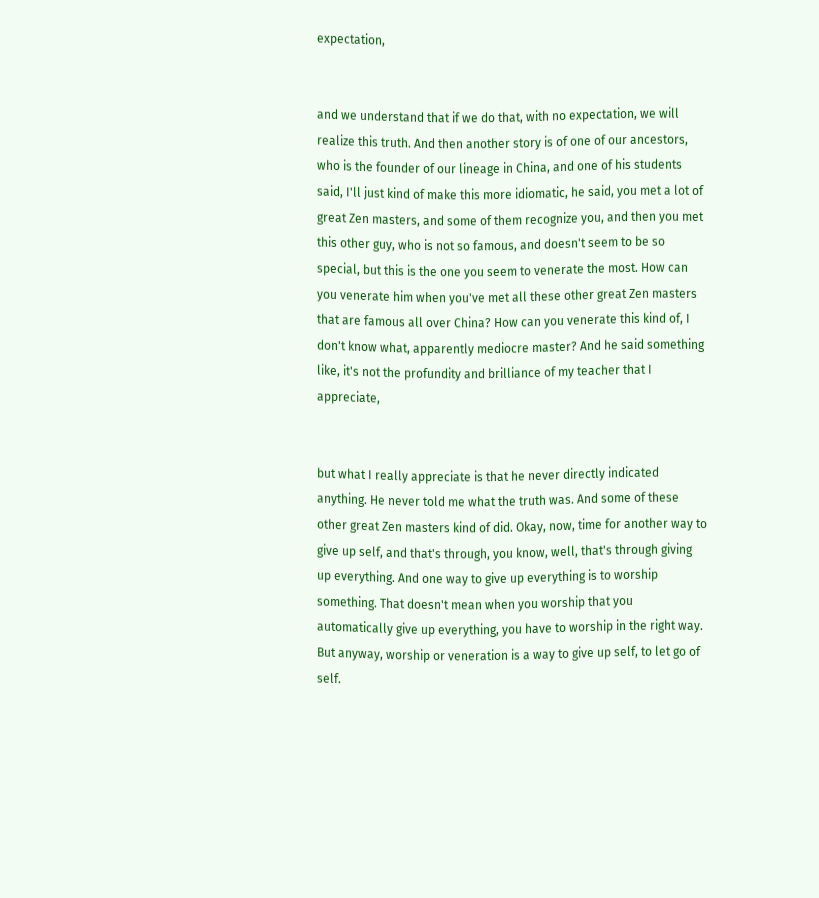expectation,


and we understand that if we do that, with no expectation, we will realize this truth. And then another story is of one of our ancestors, who is the founder of our lineage in China, and one of his students said, I'll just kind of make this more idiomatic, he said, you met a lot of great Zen masters, and some of them recognize you, and then you met this other guy, who is not so famous, and doesn't seem to be so special, but this is the one you seem to venerate the most. How can you venerate him when you've met all these other great Zen masters that are famous all over China? How can you venerate this kind of, I don't know what, apparently mediocre master? And he said something like, it's not the profundity and brilliance of my teacher that I appreciate,


but what I really appreciate is that he never directly indicated anything. He never told me what the truth was. And some of these other great Zen masters kind of did. Okay, now, time for another way to give up self, and that's through, you know, well, that's through giving up everything. And one way to give up everything is to worship something. That doesn't mean when you worship that you automatically give up everything, you have to worship in the right way. But anyway, worship or veneration is a way to give up self, to let go of self.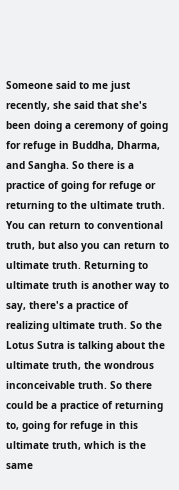Someone said to me just recently, she said that she's been doing a ceremony of going for refuge in Buddha, Dharma, and Sangha. So there is a practice of going for refuge or returning to the ultimate truth. You can return to conventional truth, but also you can return to ultimate truth. Returning to ultimate truth is another way to say, there's a practice of realizing ultimate truth. So the Lotus Sutra is talking about the ultimate truth, the wondrous inconceivable truth. So there could be a practice of returning to, going for refuge in this ultimate truth, which is the same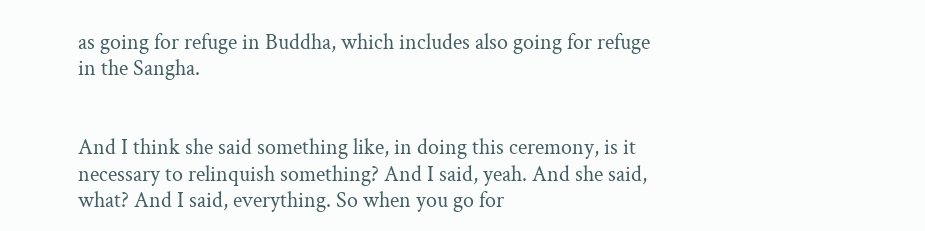as going for refuge in Buddha, which includes also going for refuge in the Sangha.


And I think she said something like, in doing this ceremony, is it necessary to relinquish something? And I said, yeah. And she said, what? And I said, everything. So when you go for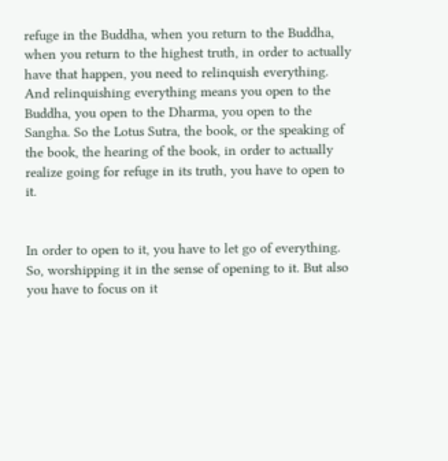refuge in the Buddha, when you return to the Buddha, when you return to the highest truth, in order to actually have that happen, you need to relinquish everything. And relinquishing everything means you open to the Buddha, you open to the Dharma, you open to the Sangha. So the Lotus Sutra, the book, or the speaking of the book, the hearing of the book, in order to actually realize going for refuge in its truth, you have to open to it.


In order to open to it, you have to let go of everything. So, worshipping it in the sense of opening to it. But also you have to focus on it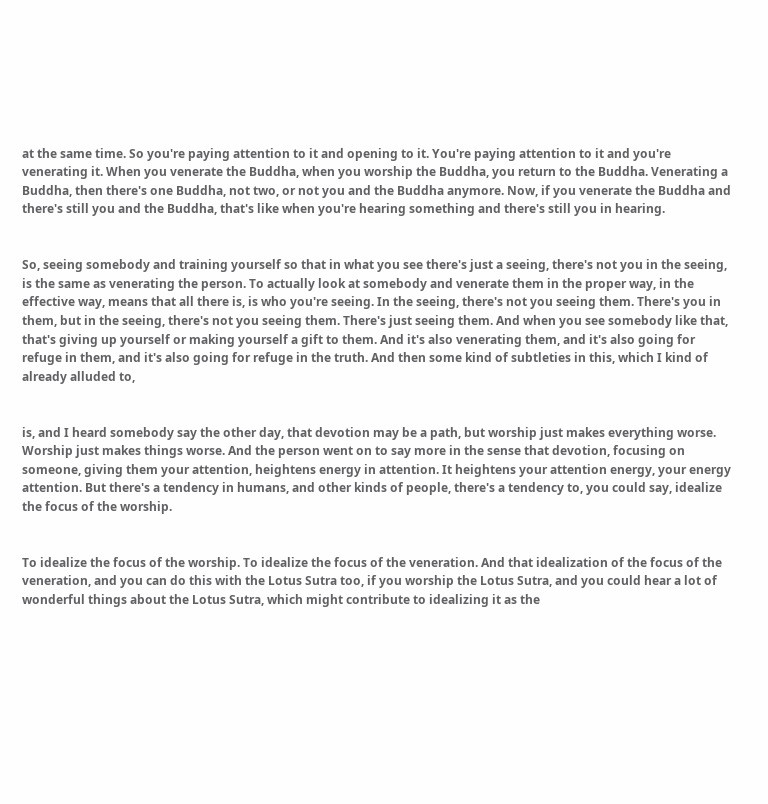at the same time. So you're paying attention to it and opening to it. You're paying attention to it and you're venerating it. When you venerate the Buddha, when you worship the Buddha, you return to the Buddha. Venerating a Buddha, then there's one Buddha, not two, or not you and the Buddha anymore. Now, if you venerate the Buddha and there's still you and the Buddha, that's like when you're hearing something and there's still you in hearing.


So, seeing somebody and training yourself so that in what you see there's just a seeing, there's not you in the seeing, is the same as venerating the person. To actually look at somebody and venerate them in the proper way, in the effective way, means that all there is, is who you're seeing. In the seeing, there's not you seeing them. There's you in them, but in the seeing, there's not you seeing them. There's just seeing them. And when you see somebody like that, that's giving up yourself or making yourself a gift to them. And it's also venerating them, and it's also going for refuge in them, and it's also going for refuge in the truth. And then some kind of subtleties in this, which I kind of already alluded to,


is, and I heard somebody say the other day, that devotion may be a path, but worship just makes everything worse. Worship just makes things worse. And the person went on to say more in the sense that devotion, focusing on someone, giving them your attention, heightens energy in attention. It heightens your attention energy, your energy attention. But there's a tendency in humans, and other kinds of people, there's a tendency to, you could say, idealize the focus of the worship.


To idealize the focus of the worship. To idealize the focus of the veneration. And that idealization of the focus of the veneration, and you can do this with the Lotus Sutra too, if you worship the Lotus Sutra, and you could hear a lot of wonderful things about the Lotus Sutra, which might contribute to idealizing it as the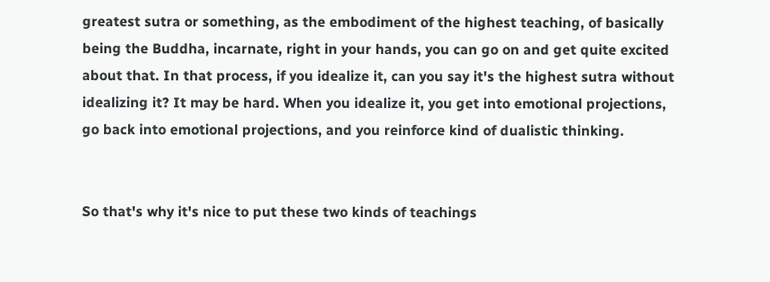greatest sutra or something, as the embodiment of the highest teaching, of basically being the Buddha, incarnate, right in your hands, you can go on and get quite excited about that. In that process, if you idealize it, can you say it's the highest sutra without idealizing it? It may be hard. When you idealize it, you get into emotional projections, go back into emotional projections, and you reinforce kind of dualistic thinking.


So that's why it's nice to put these two kinds of teachings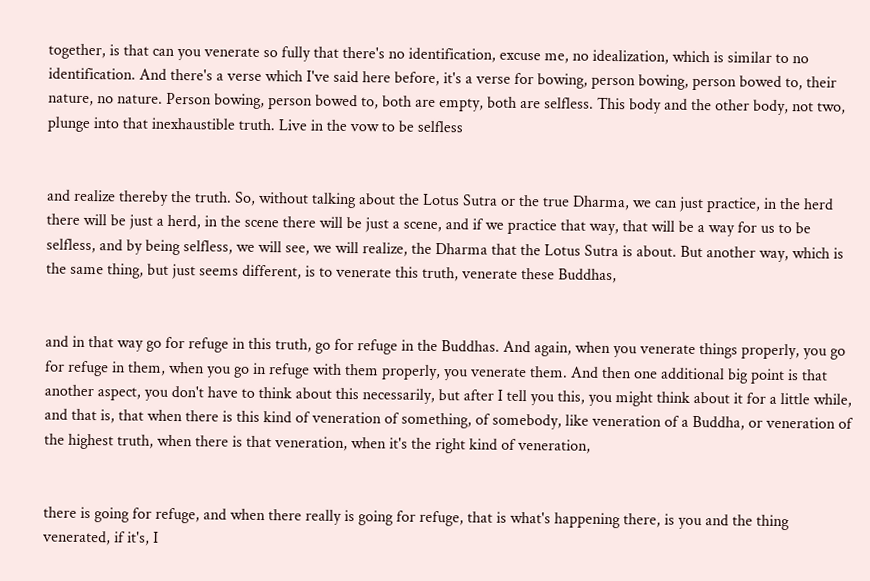together, is that can you venerate so fully that there's no identification, excuse me, no idealization, which is similar to no identification. And there's a verse which I've said here before, it's a verse for bowing, person bowing, person bowed to, their nature, no nature. Person bowing, person bowed to, both are empty, both are selfless. This body and the other body, not two, plunge into that inexhaustible truth. Live in the vow to be selfless


and realize thereby the truth. So, without talking about the Lotus Sutra or the true Dharma, we can just practice, in the herd there will be just a herd, in the scene there will be just a scene, and if we practice that way, that will be a way for us to be selfless, and by being selfless, we will see, we will realize, the Dharma that the Lotus Sutra is about. But another way, which is the same thing, but just seems different, is to venerate this truth, venerate these Buddhas,


and in that way go for refuge in this truth, go for refuge in the Buddhas. And again, when you venerate things properly, you go for refuge in them, when you go in refuge with them properly, you venerate them. And then one additional big point is that another aspect, you don't have to think about this necessarily, but after I tell you this, you might think about it for a little while, and that is, that when there is this kind of veneration of something, of somebody, like veneration of a Buddha, or veneration of the highest truth, when there is that veneration, when it's the right kind of veneration,


there is going for refuge, and when there really is going for refuge, that is what's happening there, is you and the thing venerated, if it's, I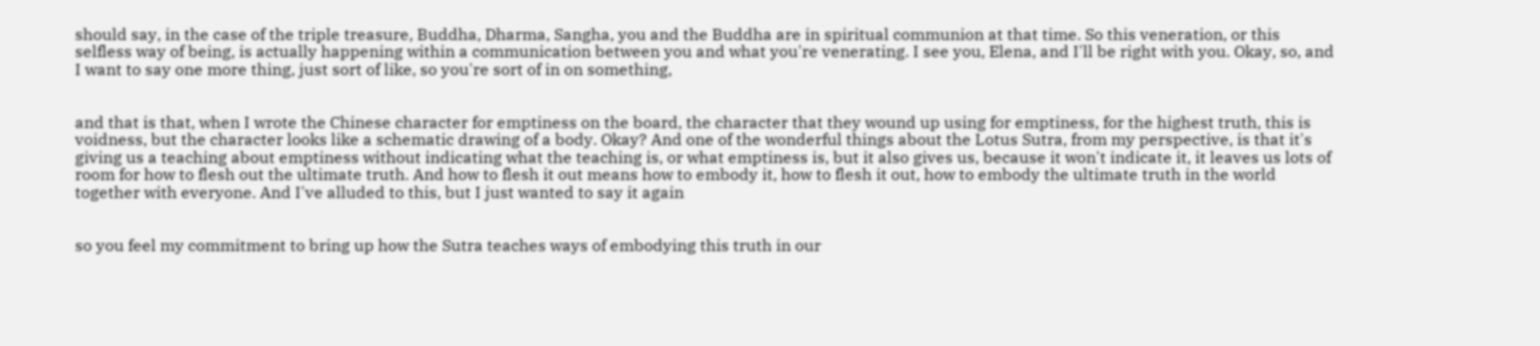should say, in the case of the triple treasure, Buddha, Dharma, Sangha, you and the Buddha are in spiritual communion at that time. So this veneration, or this selfless way of being, is actually happening within a communication between you and what you're venerating. I see you, Elena, and I'll be right with you. Okay, so, and I want to say one more thing, just sort of like, so you're sort of in on something,


and that is that, when I wrote the Chinese character for emptiness on the board, the character that they wound up using for emptiness, for the highest truth, this is voidness, but the character looks like a schematic drawing of a body. Okay? And one of the wonderful things about the Lotus Sutra, from my perspective, is that it's giving us a teaching about emptiness without indicating what the teaching is, or what emptiness is, but it also gives us, because it won't indicate it, it leaves us lots of room for how to flesh out the ultimate truth. And how to flesh it out means how to embody it, how to flesh it out, how to embody the ultimate truth in the world together with everyone. And I've alluded to this, but I just wanted to say it again


so you feel my commitment to bring up how the Sutra teaches ways of embodying this truth in our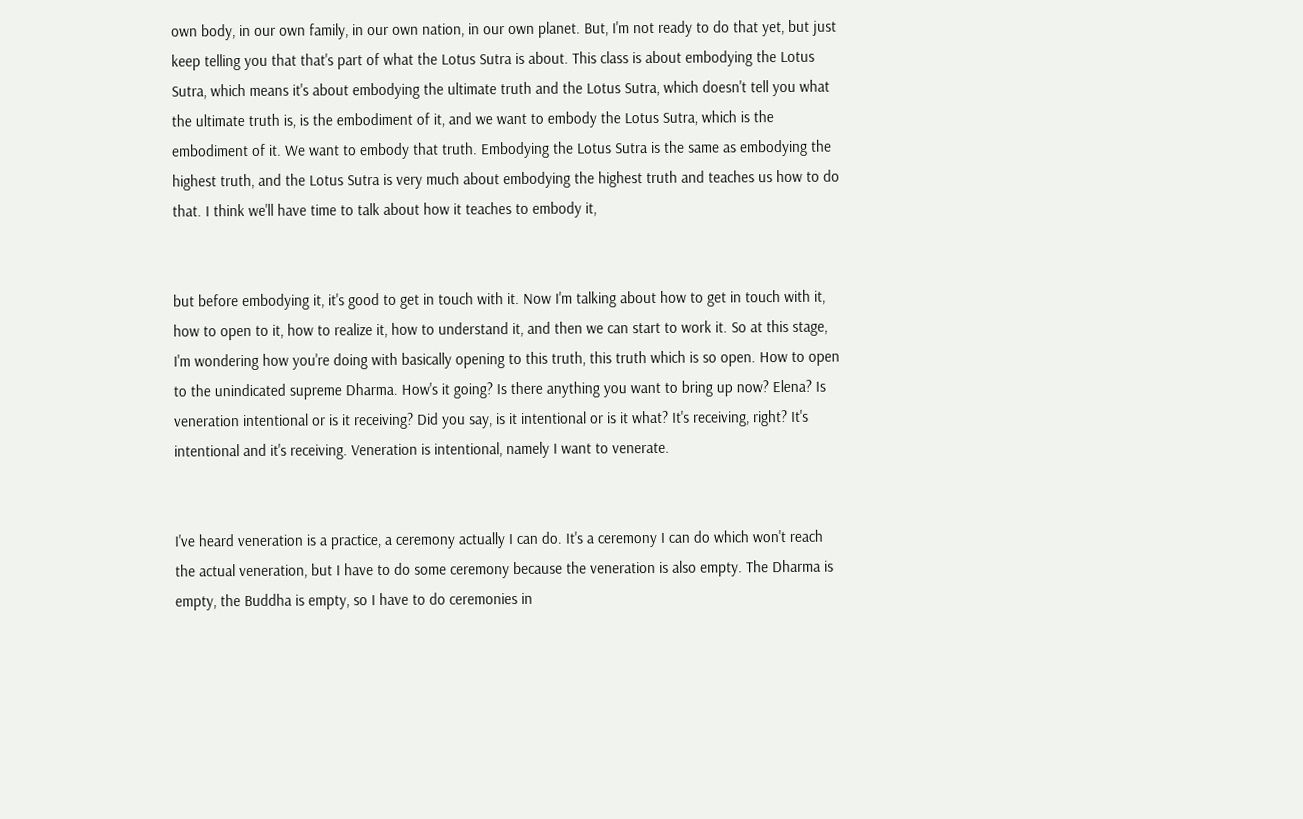own body, in our own family, in our own nation, in our own planet. But, I'm not ready to do that yet, but just keep telling you that that's part of what the Lotus Sutra is about. This class is about embodying the Lotus Sutra, which means it's about embodying the ultimate truth and the Lotus Sutra, which doesn't tell you what the ultimate truth is, is the embodiment of it, and we want to embody the Lotus Sutra, which is the embodiment of it. We want to embody that truth. Embodying the Lotus Sutra is the same as embodying the highest truth, and the Lotus Sutra is very much about embodying the highest truth and teaches us how to do that. I think we'll have time to talk about how it teaches to embody it,


but before embodying it, it's good to get in touch with it. Now I'm talking about how to get in touch with it, how to open to it, how to realize it, how to understand it, and then we can start to work it. So at this stage, I'm wondering how you're doing with basically opening to this truth, this truth which is so open. How to open to the unindicated supreme Dharma. How's it going? Is there anything you want to bring up now? Elena? Is veneration intentional or is it receiving? Did you say, is it intentional or is it what? It's receiving, right? It's intentional and it's receiving. Veneration is intentional, namely I want to venerate.


I've heard veneration is a practice, a ceremony actually I can do. It's a ceremony I can do which won't reach the actual veneration, but I have to do some ceremony because the veneration is also empty. The Dharma is empty, the Buddha is empty, so I have to do ceremonies in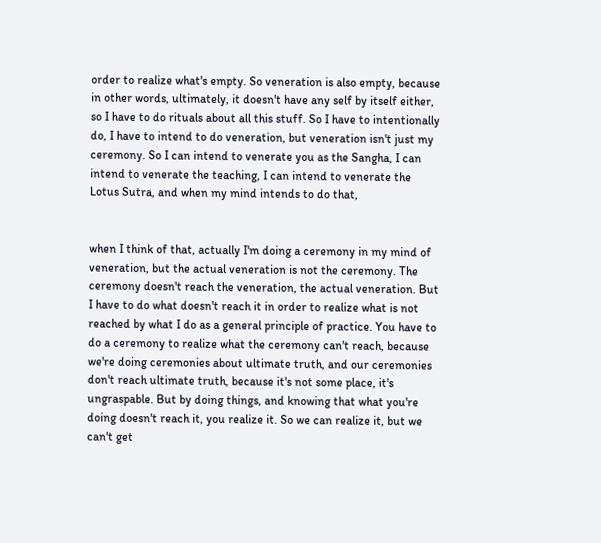order to realize what's empty. So veneration is also empty, because in other words, ultimately, it doesn't have any self by itself either, so I have to do rituals about all this stuff. So I have to intentionally do, I have to intend to do veneration, but veneration isn't just my ceremony. So I can intend to venerate you as the Sangha, I can intend to venerate the teaching, I can intend to venerate the Lotus Sutra, and when my mind intends to do that,


when I think of that, actually I'm doing a ceremony in my mind of veneration, but the actual veneration is not the ceremony. The ceremony doesn't reach the veneration, the actual veneration. But I have to do what doesn't reach it in order to realize what is not reached by what I do as a general principle of practice. You have to do a ceremony to realize what the ceremony can't reach, because we're doing ceremonies about ultimate truth, and our ceremonies don't reach ultimate truth, because it's not some place, it's ungraspable. But by doing things, and knowing that what you're doing doesn't reach it, you realize it. So we can realize it, but we can't get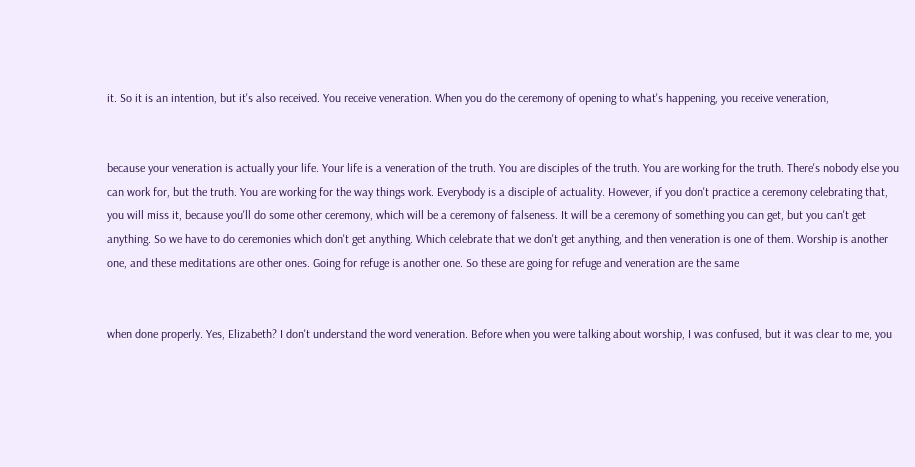it. So it is an intention, but it's also received. You receive veneration. When you do the ceremony of opening to what's happening, you receive veneration,


because your veneration is actually your life. Your life is a veneration of the truth. You are disciples of the truth. You are working for the truth. There's nobody else you can work for, but the truth. You are working for the way things work. Everybody is a disciple of actuality. However, if you don't practice a ceremony celebrating that, you will miss it, because you'll do some other ceremony, which will be a ceremony of falseness. It will be a ceremony of something you can get, but you can't get anything. So we have to do ceremonies which don't get anything. Which celebrate that we don't get anything, and then veneration is one of them. Worship is another one, and these meditations are other ones. Going for refuge is another one. So these are going for refuge and veneration are the same


when done properly. Yes, Elizabeth? I don't understand the word veneration. Before when you were talking about worship, I was confused, but it was clear to me, you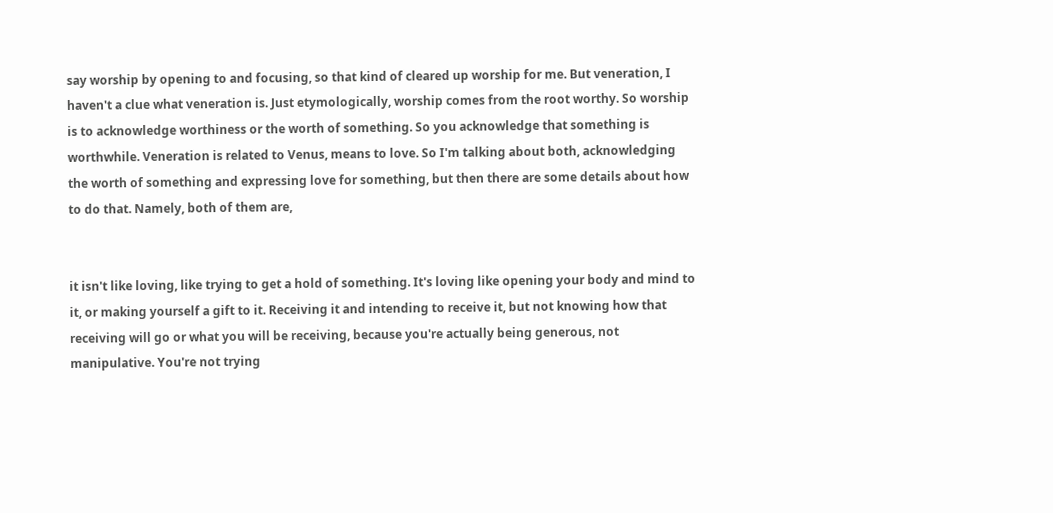say worship by opening to and focusing, so that kind of cleared up worship for me. But veneration, I haven't a clue what veneration is. Just etymologically, worship comes from the root worthy. So worship is to acknowledge worthiness or the worth of something. So you acknowledge that something is worthwhile. Veneration is related to Venus, means to love. So I'm talking about both, acknowledging the worth of something and expressing love for something, but then there are some details about how to do that. Namely, both of them are,


it isn't like loving, like trying to get a hold of something. It's loving like opening your body and mind to it, or making yourself a gift to it. Receiving it and intending to receive it, but not knowing how that receiving will go or what you will be receiving, because you're actually being generous, not manipulative. You're not trying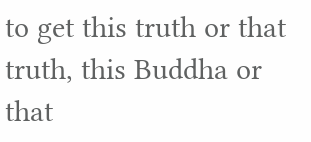to get this truth or that truth, this Buddha or that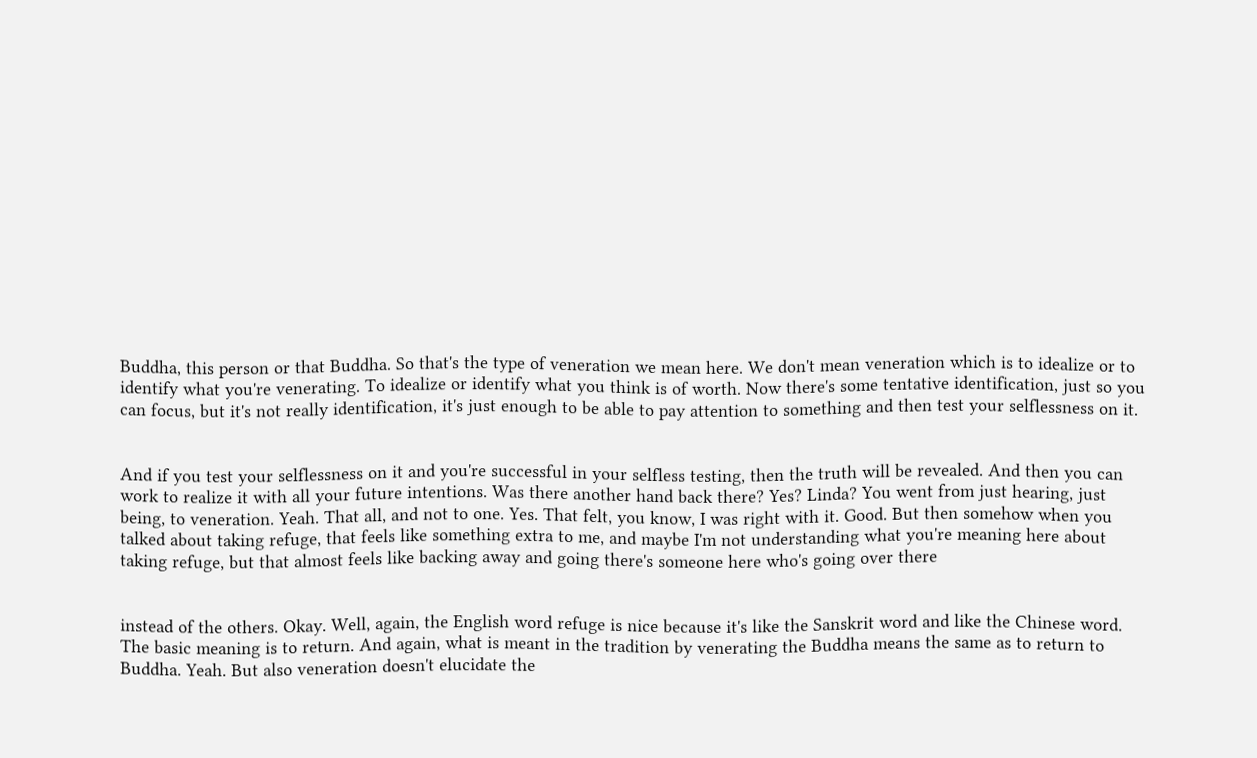Buddha, this person or that Buddha. So that's the type of veneration we mean here. We don't mean veneration which is to idealize or to identify what you're venerating. To idealize or identify what you think is of worth. Now there's some tentative identification, just so you can focus, but it's not really identification, it's just enough to be able to pay attention to something and then test your selflessness on it.


And if you test your selflessness on it and you're successful in your selfless testing, then the truth will be revealed. And then you can work to realize it with all your future intentions. Was there another hand back there? Yes? Linda? You went from just hearing, just being, to veneration. Yeah. That all, and not to one. Yes. That felt, you know, I was right with it. Good. But then somehow when you talked about taking refuge, that feels like something extra to me, and maybe I'm not understanding what you're meaning here about taking refuge, but that almost feels like backing away and going there's someone here who's going over there


instead of the others. Okay. Well, again, the English word refuge is nice because it's like the Sanskrit word and like the Chinese word. The basic meaning is to return. And again, what is meant in the tradition by venerating the Buddha means the same as to return to Buddha. Yeah. But also veneration doesn't elucidate the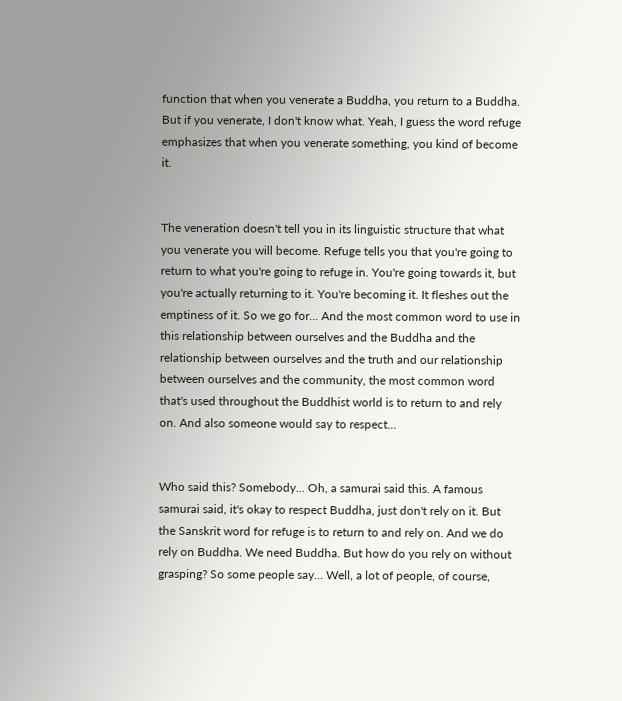function that when you venerate a Buddha, you return to a Buddha. But if you venerate, I don't know what. Yeah, I guess the word refuge emphasizes that when you venerate something, you kind of become it.


The veneration doesn't tell you in its linguistic structure that what you venerate you will become. Refuge tells you that you're going to return to what you're going to refuge in. You're going towards it, but you're actually returning to it. You're becoming it. It fleshes out the emptiness of it. So we go for... And the most common word to use in this relationship between ourselves and the Buddha and the relationship between ourselves and the truth and our relationship between ourselves and the community, the most common word that's used throughout the Buddhist world is to return to and rely on. And also someone would say to respect...


Who said this? Somebody... Oh, a samurai said this. A famous samurai said, it's okay to respect Buddha, just don't rely on it. But the Sanskrit word for refuge is to return to and rely on. And we do rely on Buddha. We need Buddha. But how do you rely on without grasping? So some people say... Well, a lot of people, of course,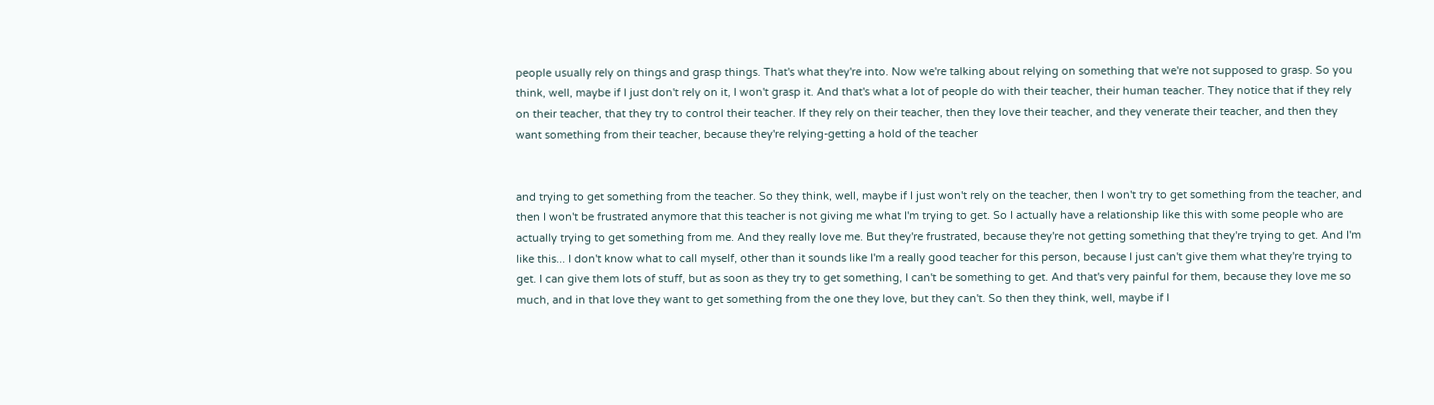people usually rely on things and grasp things. That's what they're into. Now we're talking about relying on something that we're not supposed to grasp. So you think, well, maybe if I just don't rely on it, I won't grasp it. And that's what a lot of people do with their teacher, their human teacher. They notice that if they rely on their teacher, that they try to control their teacher. If they rely on their teacher, then they love their teacher, and they venerate their teacher, and then they want something from their teacher, because they're relying-getting a hold of the teacher


and trying to get something from the teacher. So they think, well, maybe if I just won't rely on the teacher, then I won't try to get something from the teacher, and then I won't be frustrated anymore that this teacher is not giving me what I'm trying to get. So I actually have a relationship like this with some people who are actually trying to get something from me. And they really love me. But they're frustrated, because they're not getting something that they're trying to get. And I'm like this... I don't know what to call myself, other than it sounds like I'm a really good teacher for this person, because I just can't give them what they're trying to get. I can give them lots of stuff, but as soon as they try to get something, I can't be something to get. And that's very painful for them, because they love me so much, and in that love they want to get something from the one they love, but they can't. So then they think, well, maybe if I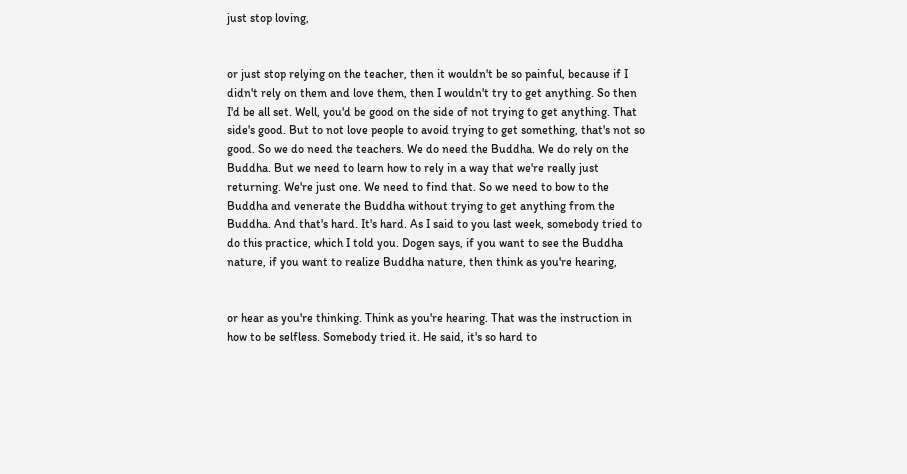just stop loving,


or just stop relying on the teacher, then it wouldn't be so painful, because if I didn't rely on them and love them, then I wouldn't try to get anything. So then I'd be all set. Well, you'd be good on the side of not trying to get anything. That side's good. But to not love people to avoid trying to get something, that's not so good. So we do need the teachers. We do need the Buddha. We do rely on the Buddha. But we need to learn how to rely in a way that we're really just returning. We're just one. We need to find that. So we need to bow to the Buddha and venerate the Buddha without trying to get anything from the Buddha. And that's hard. It's hard. As I said to you last week, somebody tried to do this practice, which I told you. Dogen says, if you want to see the Buddha nature, if you want to realize Buddha nature, then think as you're hearing,


or hear as you're thinking. Think as you're hearing. That was the instruction in how to be selfless. Somebody tried it. He said, it's so hard to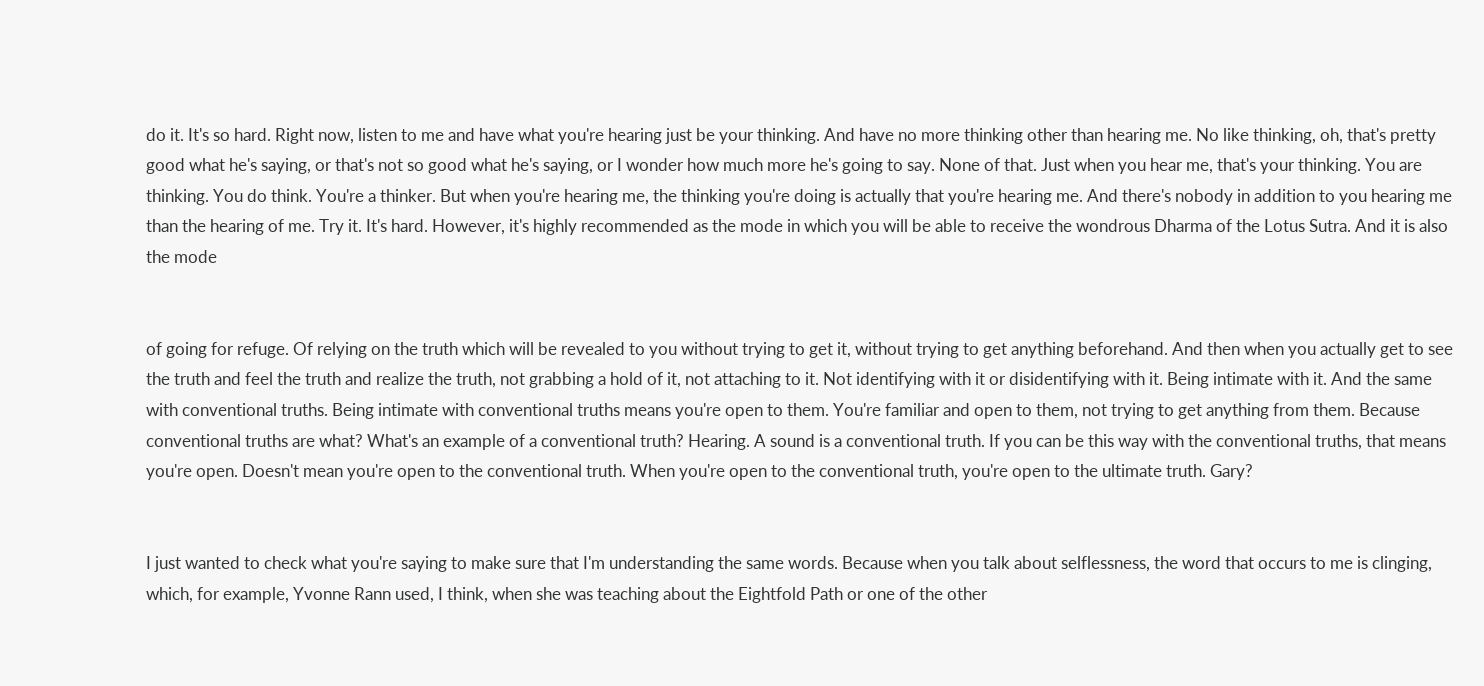do it. It's so hard. Right now, listen to me and have what you're hearing just be your thinking. And have no more thinking other than hearing me. No like thinking, oh, that's pretty good what he's saying, or that's not so good what he's saying, or I wonder how much more he's going to say. None of that. Just when you hear me, that's your thinking. You are thinking. You do think. You're a thinker. But when you're hearing me, the thinking you're doing is actually that you're hearing me. And there's nobody in addition to you hearing me than the hearing of me. Try it. It's hard. However, it's highly recommended as the mode in which you will be able to receive the wondrous Dharma of the Lotus Sutra. And it is also the mode


of going for refuge. Of relying on the truth which will be revealed to you without trying to get it, without trying to get anything beforehand. And then when you actually get to see the truth and feel the truth and realize the truth, not grabbing a hold of it, not attaching to it. Not identifying with it or disidentifying with it. Being intimate with it. And the same with conventional truths. Being intimate with conventional truths means you're open to them. You're familiar and open to them, not trying to get anything from them. Because conventional truths are what? What's an example of a conventional truth? Hearing. A sound is a conventional truth. If you can be this way with the conventional truths, that means you're open. Doesn't mean you're open to the conventional truth. When you're open to the conventional truth, you're open to the ultimate truth. Gary?


I just wanted to check what you're saying to make sure that I'm understanding the same words. Because when you talk about selflessness, the word that occurs to me is clinging, which, for example, Yvonne Rann used, I think, when she was teaching about the Eightfold Path or one of the other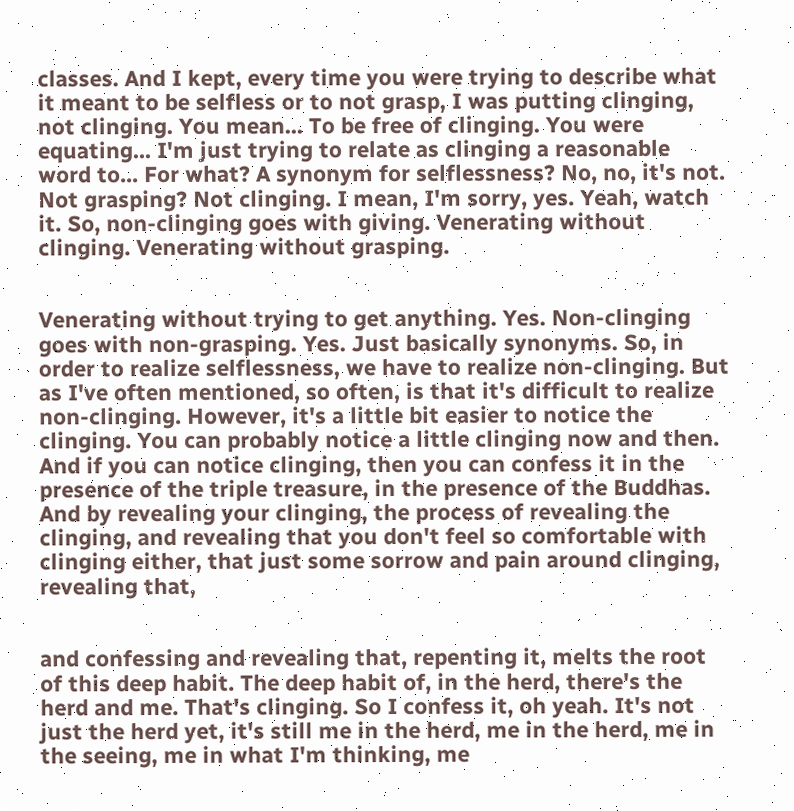classes. And I kept, every time you were trying to describe what it meant to be selfless or to not grasp, I was putting clinging, not clinging. You mean... To be free of clinging. You were equating... I'm just trying to relate as clinging a reasonable word to... For what? A synonym for selflessness? No, no, it's not. Not grasping? Not clinging. I mean, I'm sorry, yes. Yeah, watch it. So, non-clinging goes with giving. Venerating without clinging. Venerating without grasping.


Venerating without trying to get anything. Yes. Non-clinging goes with non-grasping. Yes. Just basically synonyms. So, in order to realize selflessness, we have to realize non-clinging. But as I've often mentioned, so often, is that it's difficult to realize non-clinging. However, it's a little bit easier to notice the clinging. You can probably notice a little clinging now and then. And if you can notice clinging, then you can confess it in the presence of the triple treasure, in the presence of the Buddhas. And by revealing your clinging, the process of revealing the clinging, and revealing that you don't feel so comfortable with clinging either, that just some sorrow and pain around clinging, revealing that,


and confessing and revealing that, repenting it, melts the root of this deep habit. The deep habit of, in the herd, there's the herd and me. That's clinging. So I confess it, oh yeah. It's not just the herd yet, it's still me in the herd, me in the herd, me in the seeing, me in what I'm thinking, me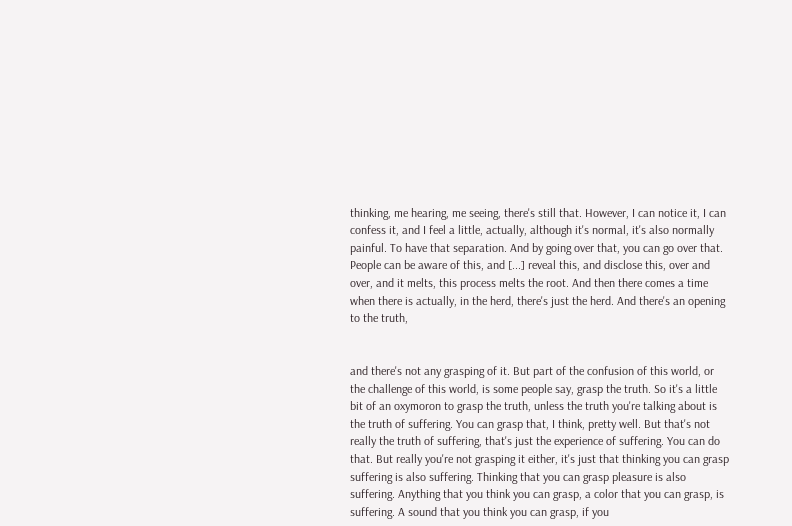thinking, me hearing, me seeing, there's still that. However, I can notice it, I can confess it, and I feel a little, actually, although it's normal, it's also normally painful. To have that separation. And by going over that, you can go over that. People can be aware of this, and [...] reveal this, and disclose this, over and over, and it melts, this process melts the root. And then there comes a time when there is actually, in the herd, there's just the herd. And there's an opening to the truth,


and there's not any grasping of it. But part of the confusion of this world, or the challenge of this world, is some people say, grasp the truth. So it's a little bit of an oxymoron to grasp the truth, unless the truth you're talking about is the truth of suffering. You can grasp that, I think, pretty well. But that's not really the truth of suffering, that's just the experience of suffering. You can do that. But really you're not grasping it either, it's just that thinking you can grasp suffering is also suffering. Thinking that you can grasp pleasure is also suffering. Anything that you think you can grasp, a color that you can grasp, is suffering. A sound that you think you can grasp, if you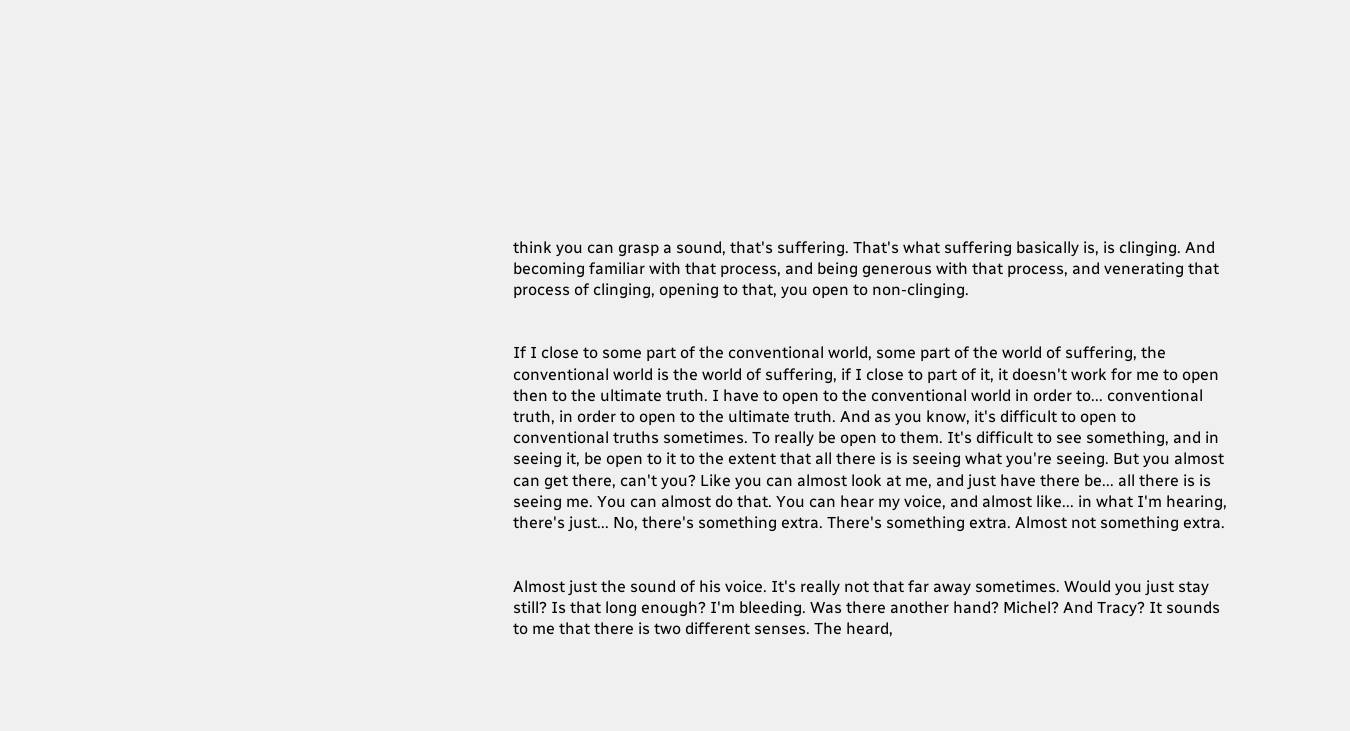think you can grasp a sound, that's suffering. That's what suffering basically is, is clinging. And becoming familiar with that process, and being generous with that process, and venerating that process of clinging, opening to that, you open to non-clinging.


If I close to some part of the conventional world, some part of the world of suffering, the conventional world is the world of suffering, if I close to part of it, it doesn't work for me to open then to the ultimate truth. I have to open to the conventional world in order to... conventional truth, in order to open to the ultimate truth. And as you know, it's difficult to open to conventional truths sometimes. To really be open to them. It's difficult to see something, and in seeing it, be open to it to the extent that all there is is seeing what you're seeing. But you almost can get there, can't you? Like you can almost look at me, and just have there be... all there is is seeing me. You can almost do that. You can hear my voice, and almost like... in what I'm hearing, there's just... No, there's something extra. There's something extra. Almost not something extra.


Almost just the sound of his voice. It's really not that far away sometimes. Would you just stay still? Is that long enough? I'm bleeding. Was there another hand? Michel? And Tracy? It sounds to me that there is two different senses. The heard,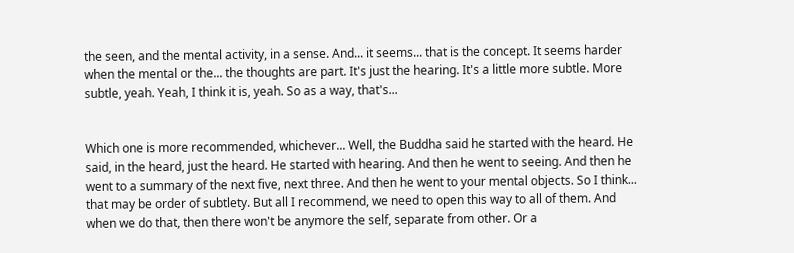the seen, and the mental activity, in a sense. And... it seems... that is the concept. It seems harder when the mental or the... the thoughts are part. It's just the hearing. It's a little more subtle. More subtle, yeah. Yeah, I think it is, yeah. So as a way, that's...


Which one is more recommended, whichever... Well, the Buddha said he started with the heard. He said, in the heard, just the heard. He started with hearing. And then he went to seeing. And then he went to a summary of the next five, next three. And then he went to your mental objects. So I think... that may be order of subtlety. But all I recommend, we need to open this way to all of them. And when we do that, then there won't be anymore the self, separate from other. Or a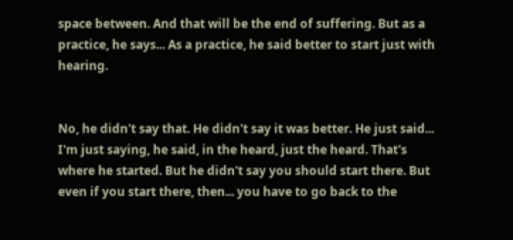space between. And that will be the end of suffering. But as a practice, he says... As a practice, he said better to start just with hearing.


No, he didn't say that. He didn't say it was better. He just said... I'm just saying, he said, in the heard, just the heard. That's where he started. But he didn't say you should start there. But even if you start there, then... you have to go back to the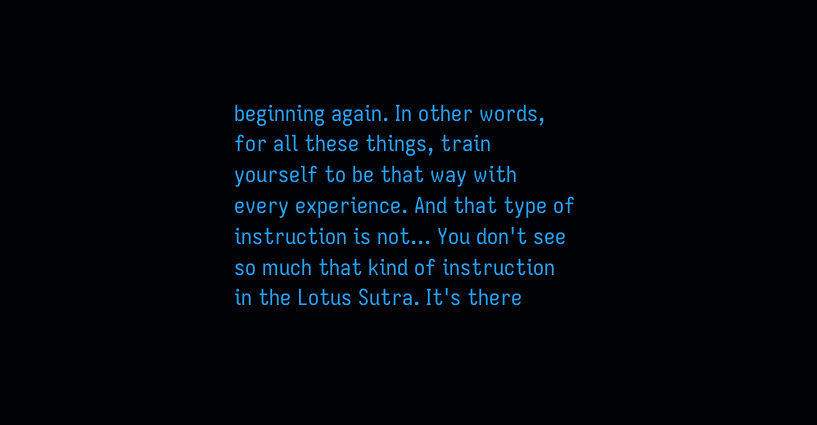beginning again. In other words, for all these things, train yourself to be that way with every experience. And that type of instruction is not... You don't see so much that kind of instruction in the Lotus Sutra. It's there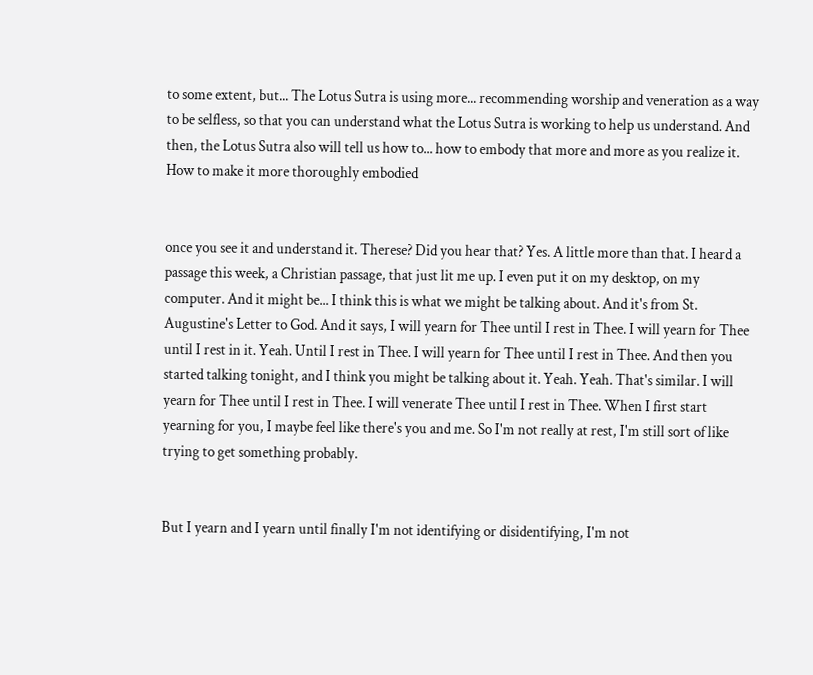to some extent, but... The Lotus Sutra is using more... recommending worship and veneration as a way to be selfless, so that you can understand what the Lotus Sutra is working to help us understand. And then, the Lotus Sutra also will tell us how to... how to embody that more and more as you realize it. How to make it more thoroughly embodied


once you see it and understand it. Therese? Did you hear that? Yes. A little more than that. I heard a passage this week, a Christian passage, that just lit me up. I even put it on my desktop, on my computer. And it might be... I think this is what we might be talking about. And it's from St. Augustine's Letter to God. And it says, I will yearn for Thee until I rest in Thee. I will yearn for Thee until I rest in it. Yeah. Until I rest in Thee. I will yearn for Thee until I rest in Thee. And then you started talking tonight, and I think you might be talking about it. Yeah. Yeah. That's similar. I will yearn for Thee until I rest in Thee. I will venerate Thee until I rest in Thee. When I first start yearning for you, I maybe feel like there's you and me. So I'm not really at rest, I'm still sort of like trying to get something probably.


But I yearn and I yearn until finally I'm not identifying or disidentifying, I'm not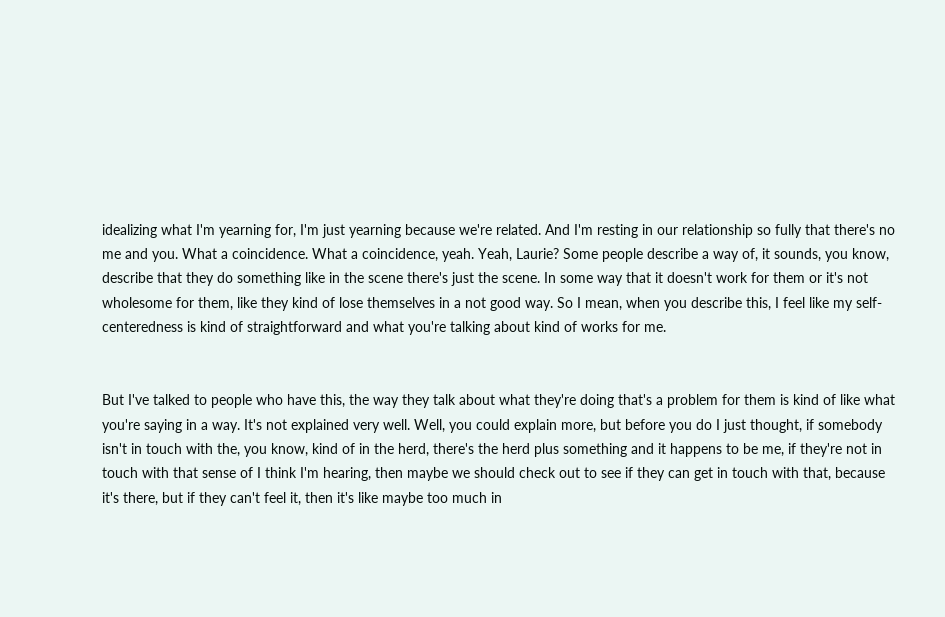idealizing what I'm yearning for, I'm just yearning because we're related. And I'm resting in our relationship so fully that there's no me and you. What a coincidence. What a coincidence, yeah. Yeah, Laurie? Some people describe a way of, it sounds, you know, describe that they do something like in the scene there's just the scene. In some way that it doesn't work for them or it's not wholesome for them, like they kind of lose themselves in a not good way. So I mean, when you describe this, I feel like my self-centeredness is kind of straightforward and what you're talking about kind of works for me.


But I've talked to people who have this, the way they talk about what they're doing that's a problem for them is kind of like what you're saying in a way. It's not explained very well. Well, you could explain more, but before you do I just thought, if somebody isn't in touch with the, you know, kind of in the herd, there's the herd plus something and it happens to be me, if they're not in touch with that sense of I think I'm hearing, then maybe we should check out to see if they can get in touch with that, because it's there, but if they can't feel it, then it's like maybe too much in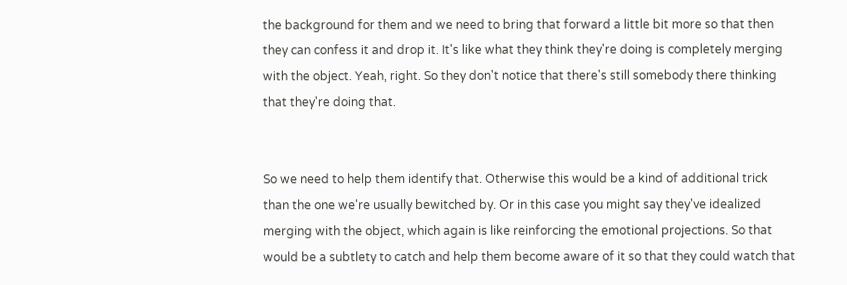the background for them and we need to bring that forward a little bit more so that then they can confess it and drop it. It's like what they think they're doing is completely merging with the object. Yeah, right. So they don't notice that there's still somebody there thinking that they're doing that.


So we need to help them identify that. Otherwise this would be a kind of additional trick than the one we're usually bewitched by. Or in this case you might say they've idealized merging with the object, which again is like reinforcing the emotional projections. So that would be a subtlety to catch and help them become aware of it so that they could watch that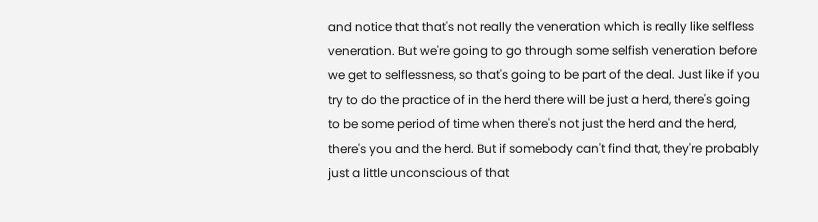and notice that that's not really the veneration which is really like selfless veneration. But we're going to go through some selfish veneration before we get to selflessness, so that's going to be part of the deal. Just like if you try to do the practice of in the herd there will be just a herd, there's going to be some period of time when there's not just the herd and the herd, there's you and the herd. But if somebody can't find that, they're probably just a little unconscious of that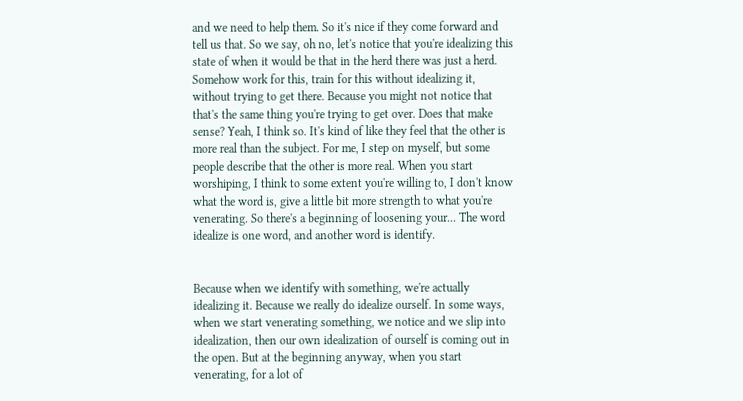and we need to help them. So it's nice if they come forward and tell us that. So we say, oh no, let's notice that you're idealizing this state of when it would be that in the herd there was just a herd. Somehow work for this, train for this without idealizing it, without trying to get there. Because you might not notice that that's the same thing you're trying to get over. Does that make sense? Yeah, I think so. It's kind of like they feel that the other is more real than the subject. For me, I step on myself, but some people describe that the other is more real. When you start worshiping, I think to some extent you're willing to, I don't know what the word is, give a little bit more strength to what you're venerating. So there's a beginning of loosening your... The word idealize is one word, and another word is identify.


Because when we identify with something, we're actually idealizing it. Because we really do idealize ourself. In some ways, when we start venerating something, we notice and we slip into idealization, then our own idealization of ourself is coming out in the open. But at the beginning anyway, when you start venerating, for a lot of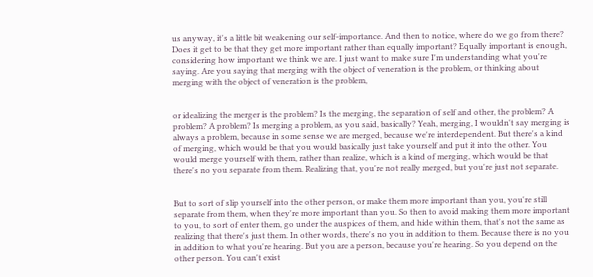us anyway, it's a little bit weakening our self-importance. And then to notice, where do we go from there? Does it get to be that they get more important rather than equally important? Equally important is enough, considering how important we think we are. I just want to make sure I'm understanding what you're saying. Are you saying that merging with the object of veneration is the problem, or thinking about merging with the object of veneration is the problem,


or idealizing the merger is the problem? Is the merging, the separation of self and other, the problem? A problem? A problem? Is merging a problem, as you said, basically? Yeah, merging, I wouldn't say merging is always a problem, because in some sense we are merged, because we're interdependent. But there's a kind of merging, which would be that you would basically just take yourself and put it into the other. You would merge yourself with them, rather than realize, which is a kind of merging, which would be that there's no you separate from them. Realizing that, you're not really merged, but you're just not separate.


But to sort of slip yourself into the other person, or make them more important than you, you're still separate from them, when they're more important than you. So then to avoid making them more important to you, to sort of enter them, go under the auspices of them, and hide within them, that's not the same as realizing that there's just them. In other words, there's no you in addition to them. Because there is no you in addition to what you're hearing. But you are a person, because you're hearing. So you depend on the other person. You can't exist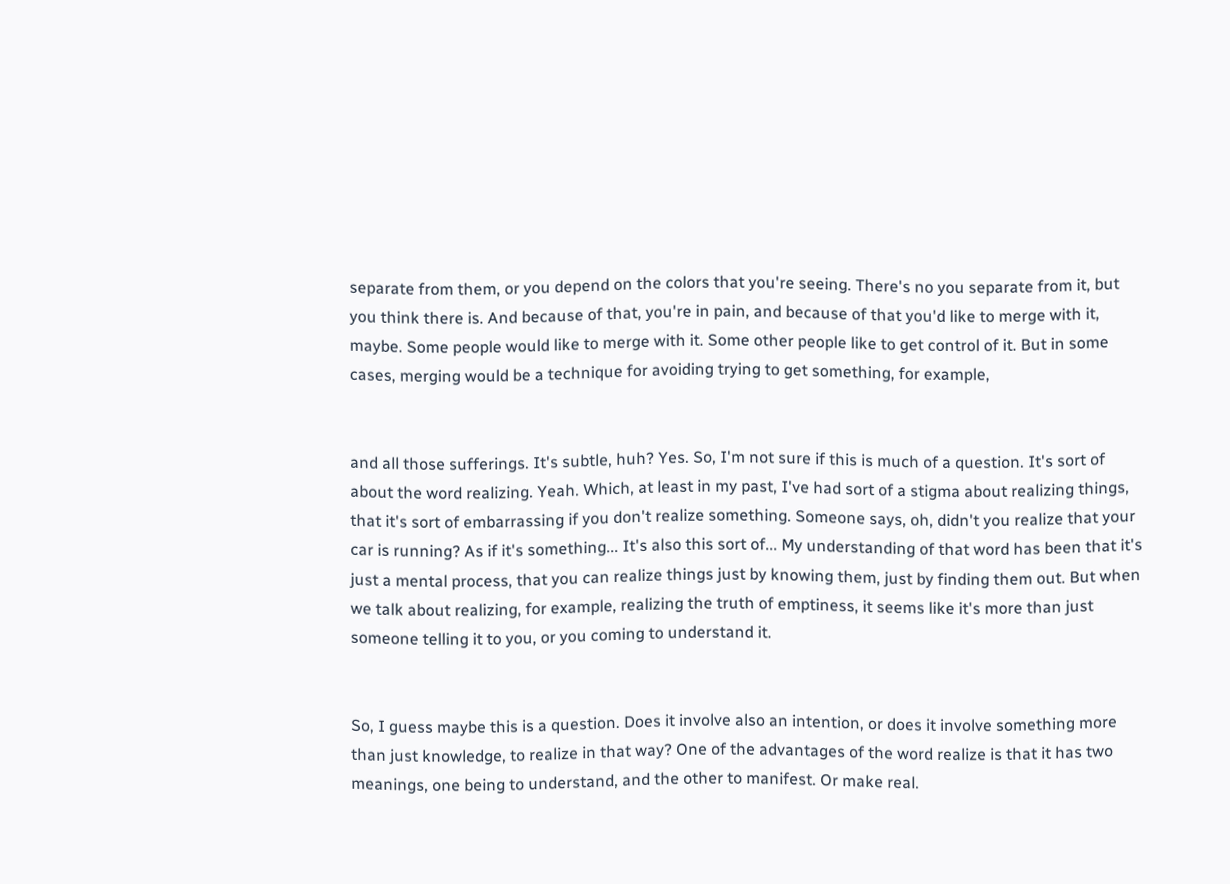separate from them, or you depend on the colors that you're seeing. There's no you separate from it, but you think there is. And because of that, you're in pain, and because of that you'd like to merge with it, maybe. Some people would like to merge with it. Some other people like to get control of it. But in some cases, merging would be a technique for avoiding trying to get something, for example,


and all those sufferings. It's subtle, huh? Yes. So, I'm not sure if this is much of a question. It's sort of about the word realizing. Yeah. Which, at least in my past, I've had sort of a stigma about realizing things, that it's sort of embarrassing if you don't realize something. Someone says, oh, didn't you realize that your car is running? As if it's something... It's also this sort of... My understanding of that word has been that it's just a mental process, that you can realize things just by knowing them, just by finding them out. But when we talk about realizing, for example, realizing the truth of emptiness, it seems like it's more than just someone telling it to you, or you coming to understand it.


So, I guess maybe this is a question. Does it involve also an intention, or does it involve something more than just knowledge, to realize in that way? One of the advantages of the word realize is that it has two meanings, one being to understand, and the other to manifest. Or make real.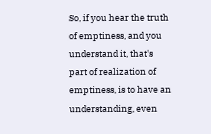So, if you hear the truth of emptiness, and you understand it, that's part of realization of emptiness, is to have an understanding, even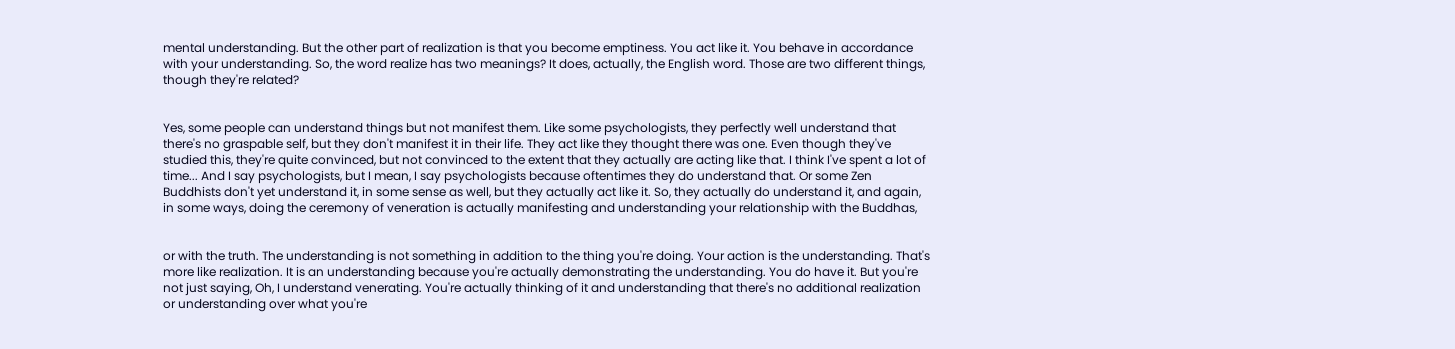mental understanding. But the other part of realization is that you become emptiness. You act like it. You behave in accordance with your understanding. So, the word realize has two meanings? It does, actually, the English word. Those are two different things, though they're related?


Yes, some people can understand things but not manifest them. Like some psychologists, they perfectly well understand that there's no graspable self, but they don't manifest it in their life. They act like they thought there was one. Even though they've studied this, they're quite convinced, but not convinced to the extent that they actually are acting like that. I think I've spent a lot of time... And I say psychologists, but I mean, I say psychologists because oftentimes they do understand that. Or some Zen Buddhists don't yet understand it, in some sense as well, but they actually act like it. So, they actually do understand it, and again, in some ways, doing the ceremony of veneration is actually manifesting and understanding your relationship with the Buddhas,


or with the truth. The understanding is not something in addition to the thing you're doing. Your action is the understanding. That's more like realization. It is an understanding because you're actually demonstrating the understanding. You do have it. But you're not just saying, Oh, I understand venerating. You're actually thinking of it and understanding that there's no additional realization or understanding over what you're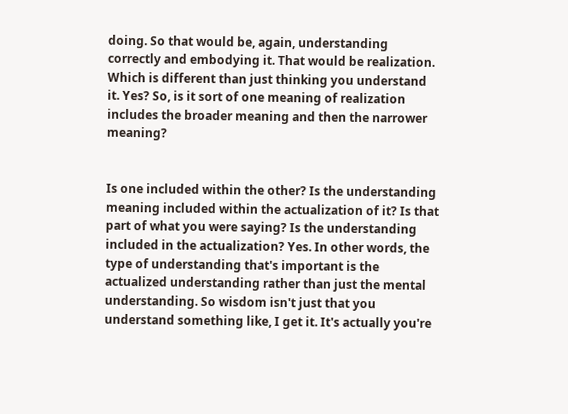doing. So that would be, again, understanding correctly and embodying it. That would be realization. Which is different than just thinking you understand it. Yes? So, is it sort of one meaning of realization includes the broader meaning and then the narrower meaning?


Is one included within the other? Is the understanding meaning included within the actualization of it? Is that part of what you were saying? Is the understanding included in the actualization? Yes. In other words, the type of understanding that's important is the actualized understanding rather than just the mental understanding. So wisdom isn't just that you understand something like, I get it. It's actually you're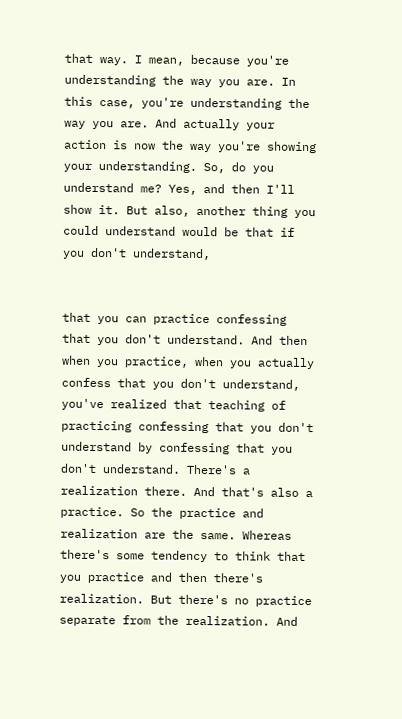that way. I mean, because you're understanding the way you are. In this case, you're understanding the way you are. And actually your action is now the way you're showing your understanding. So, do you understand me? Yes, and then I'll show it. But also, another thing you could understand would be that if you don't understand,


that you can practice confessing that you don't understand. And then when you practice, when you actually confess that you don't understand, you've realized that teaching of practicing confessing that you don't understand by confessing that you don't understand. There's a realization there. And that's also a practice. So the practice and realization are the same. Whereas there's some tendency to think that you practice and then there's realization. But there's no practice separate from the realization. And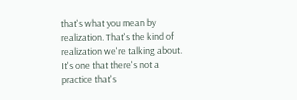that's what you mean by realization. That's the kind of realization we're talking about. It's one that there's not a practice that's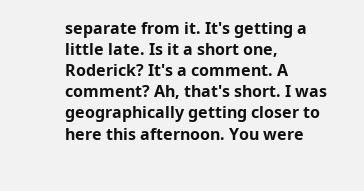separate from it. It's getting a little late. Is it a short one, Roderick? It's a comment. A comment? Ah, that's short. I was geographically getting closer to here this afternoon. You were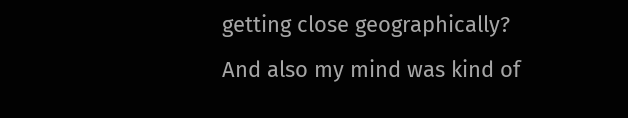getting close geographically? And also my mind was kind of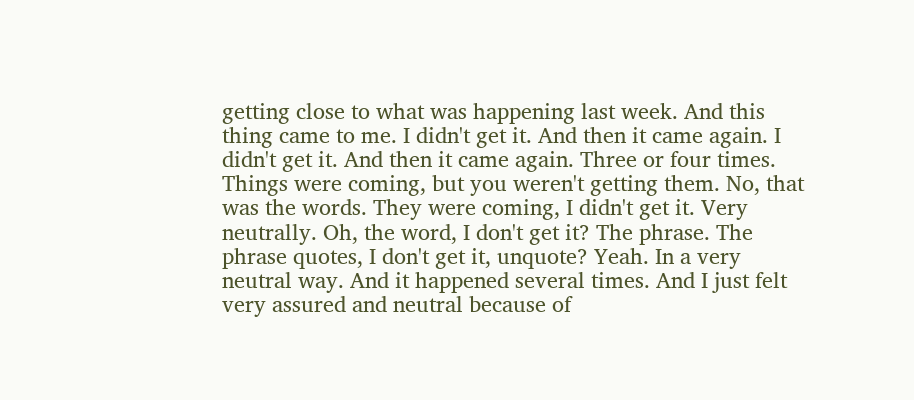getting close to what was happening last week. And this thing came to me. I didn't get it. And then it came again. I didn't get it. And then it came again. Three or four times. Things were coming, but you weren't getting them. No, that was the words. They were coming, I didn't get it. Very neutrally. Oh, the word, I don't get it? The phrase. The phrase quotes, I don't get it, unquote? Yeah. In a very neutral way. And it happened several times. And I just felt very assured and neutral because of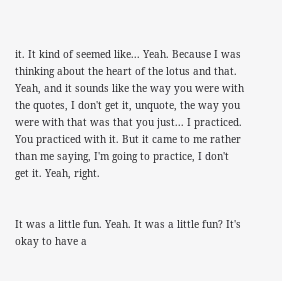it. It kind of seemed like... Yeah. Because I was thinking about the heart of the lotus and that. Yeah, and it sounds like the way you were with the quotes, I don't get it, unquote, the way you were with that was that you just... I practiced. You practiced with it. But it came to me rather than me saying, I'm going to practice, I don't get it. Yeah, right.


It was a little fun. Yeah. It was a little fun? It's okay to have a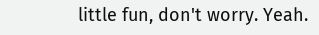little fun, don't worry. Yeah.